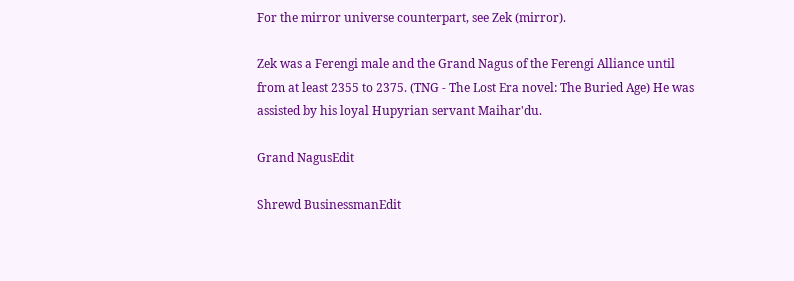For the mirror universe counterpart, see Zek (mirror).

Zek was a Ferengi male and the Grand Nagus of the Ferengi Alliance until from at least 2355 to 2375. (TNG - The Lost Era novel: The Buried Age) He was assisted by his loyal Hupyrian servant Maihar'du.

Grand NagusEdit

Shrewd BusinessmanEdit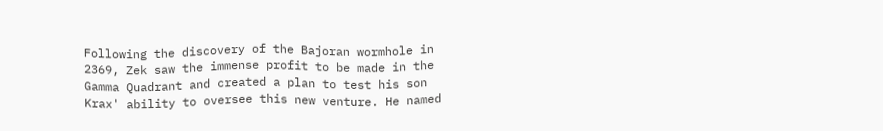Following the discovery of the Bajoran wormhole in 2369, Zek saw the immense profit to be made in the Gamma Quadrant and created a plan to test his son Krax' ability to oversee this new venture. He named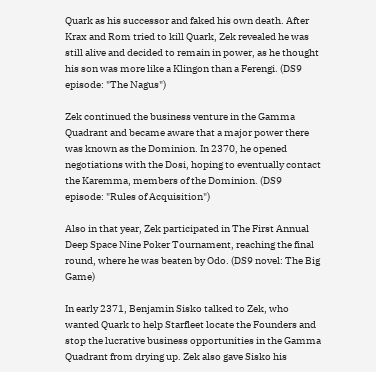Quark as his successor and faked his own death. After Krax and Rom tried to kill Quark, Zek revealed he was still alive and decided to remain in power, as he thought his son was more like a Klingon than a Ferengi. (DS9 episode: "The Nagus")

Zek continued the business venture in the Gamma Quadrant and became aware that a major power there was known as the Dominion. In 2370, he opened negotiations with the Dosi, hoping to eventually contact the Karemma, members of the Dominion. (DS9 episode: "Rules of Acquisition")

Also in that year, Zek participated in The First Annual Deep Space Nine Poker Tournament, reaching the final round, where he was beaten by Odo. (DS9 novel: The Big Game)

In early 2371, Benjamin Sisko talked to Zek, who wanted Quark to help Starfleet locate the Founders and stop the lucrative business opportunities in the Gamma Quadrant from drying up. Zek also gave Sisko his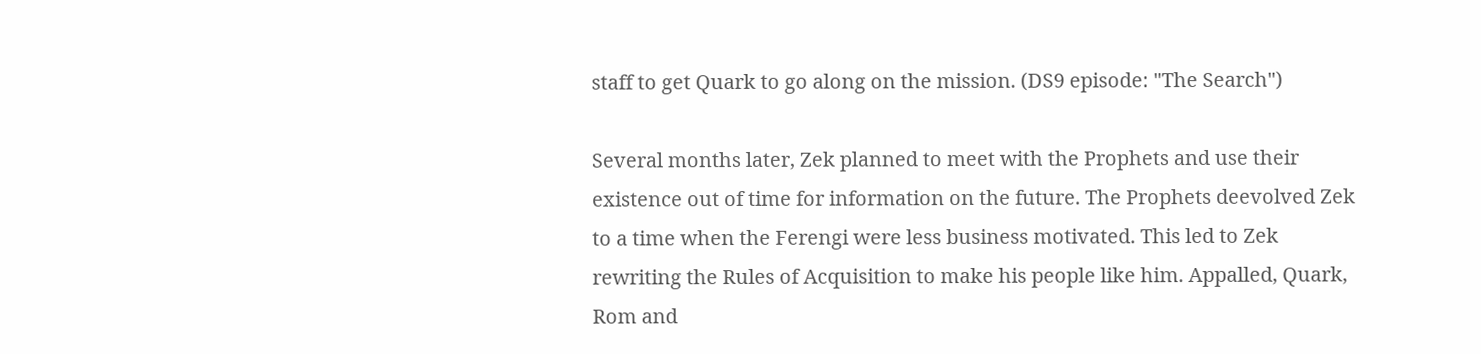staff to get Quark to go along on the mission. (DS9 episode: "The Search")

Several months later, Zek planned to meet with the Prophets and use their existence out of time for information on the future. The Prophets deevolved Zek to a time when the Ferengi were less business motivated. This led to Zek rewriting the Rules of Acquisition to make his people like him. Appalled, Quark, Rom and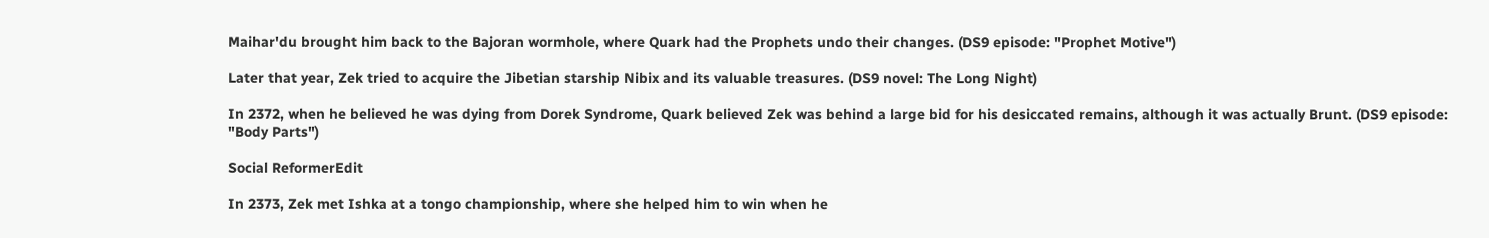Maihar'du brought him back to the Bajoran wormhole, where Quark had the Prophets undo their changes. (DS9 episode: "Prophet Motive")

Later that year, Zek tried to acquire the Jibetian starship Nibix and its valuable treasures. (DS9 novel: The Long Night)

In 2372, when he believed he was dying from Dorek Syndrome, Quark believed Zek was behind a large bid for his desiccated remains, although it was actually Brunt. (DS9 episode: "Body Parts")

Social ReformerEdit

In 2373, Zek met Ishka at a tongo championship, where she helped him to win when he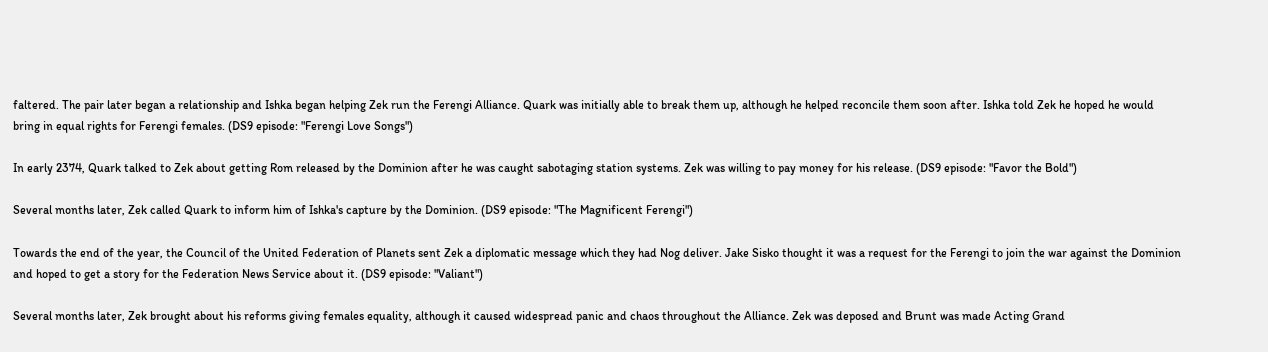faltered. The pair later began a relationship and Ishka began helping Zek run the Ferengi Alliance. Quark was initially able to break them up, although he helped reconcile them soon after. Ishka told Zek he hoped he would bring in equal rights for Ferengi females. (DS9 episode: "Ferengi Love Songs")

In early 2374, Quark talked to Zek about getting Rom released by the Dominion after he was caught sabotaging station systems. Zek was willing to pay money for his release. (DS9 episode: "Favor the Bold")

Several months later, Zek called Quark to inform him of Ishka's capture by the Dominion. (DS9 episode: "The Magnificent Ferengi")

Towards the end of the year, the Council of the United Federation of Planets sent Zek a diplomatic message which they had Nog deliver. Jake Sisko thought it was a request for the Ferengi to join the war against the Dominion and hoped to get a story for the Federation News Service about it. (DS9 episode: "Valiant")

Several months later, Zek brought about his reforms giving females equality, although it caused widespread panic and chaos throughout the Alliance. Zek was deposed and Brunt was made Acting Grand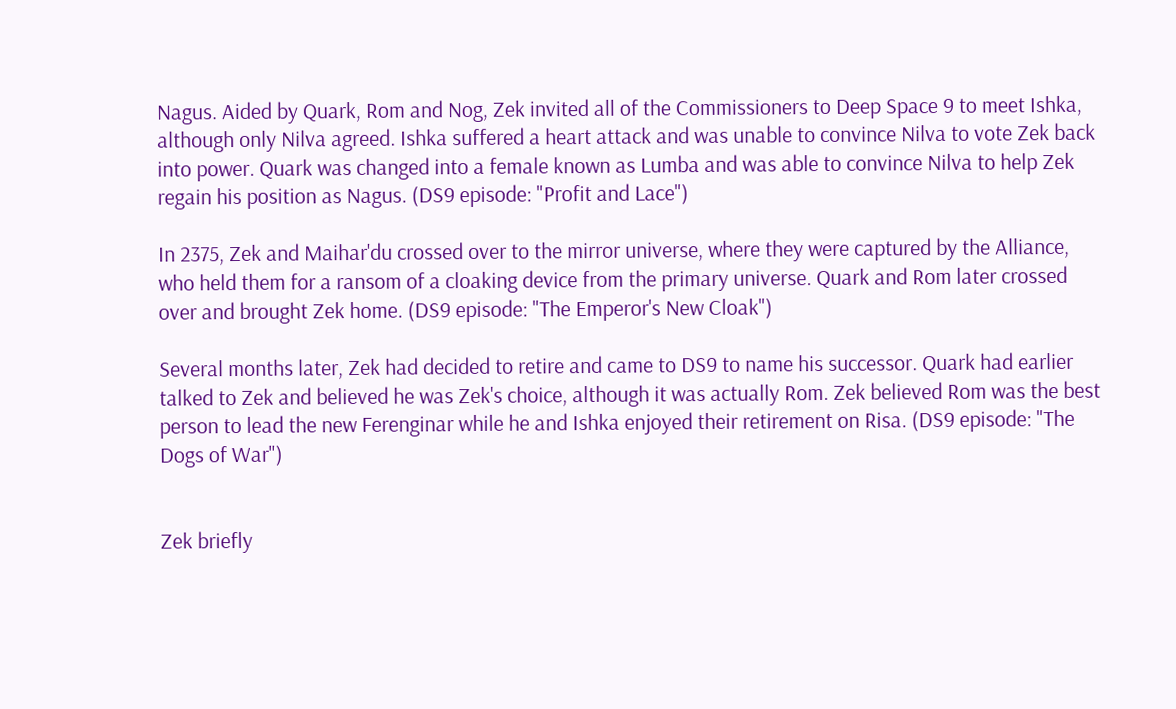Nagus. Aided by Quark, Rom and Nog, Zek invited all of the Commissioners to Deep Space 9 to meet Ishka, although only Nilva agreed. Ishka suffered a heart attack and was unable to convince Nilva to vote Zek back into power. Quark was changed into a female known as Lumba and was able to convince Nilva to help Zek regain his position as Nagus. (DS9 episode: "Profit and Lace")

In 2375, Zek and Maihar'du crossed over to the mirror universe, where they were captured by the Alliance, who held them for a ransom of a cloaking device from the primary universe. Quark and Rom later crossed over and brought Zek home. (DS9 episode: "The Emperor's New Cloak")

Several months later, Zek had decided to retire and came to DS9 to name his successor. Quark had earlier talked to Zek and believed he was Zek's choice, although it was actually Rom. Zek believed Rom was the best person to lead the new Ferenginar while he and Ishka enjoyed their retirement on Risa. (DS9 episode: "The Dogs of War")


Zek briefly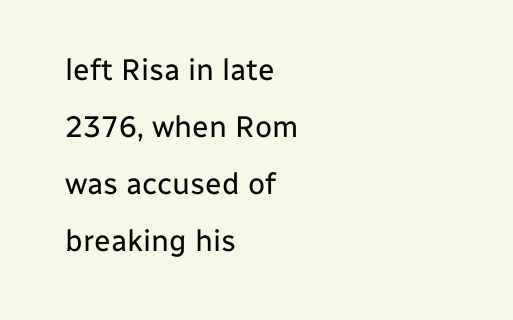left Risa in late 2376, when Rom was accused of breaking his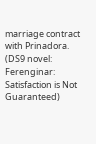marriage contract with Prinadora. (DS9 novel: Ferenginar: Satisfaction is Not Guaranteed)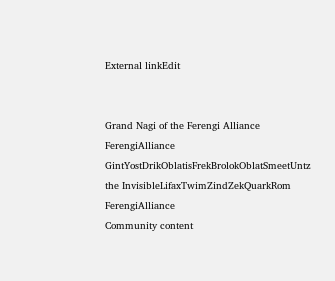External linkEdit


Grand Nagi of the Ferengi Alliance
FerengiAlliance GintYostDrikOblatisFrekBrolokOblatSmeetUntz the InvisibleLifaxTwimZindZekQuarkRom FerengiAlliance
Community content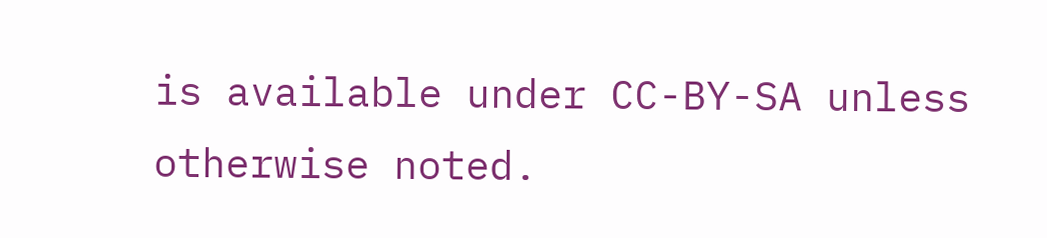is available under CC-BY-SA unless otherwise noted.